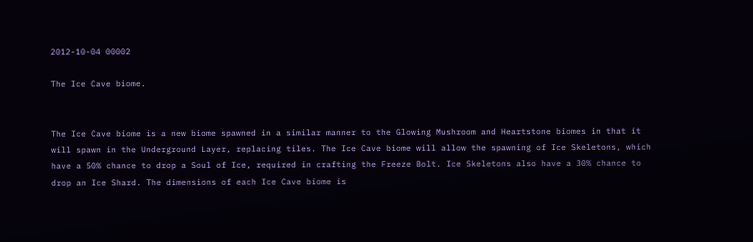2012-10-04 00002

The Ice Cave biome.


The Ice Cave biome is a new biome spawned in a similar manner to the Glowing Mushroom and Heartstone biomes in that it will spawn in the Underground Layer, replacing tiles. The Ice Cave biome will allow the spawning of Ice Skeletons, which have a 50% chance to drop a Soul of Ice, required in crafting the Freeze Bolt. Ice Skeletons also have a 30% chance to drop an Ice Shard. The dimensions of each Ice Cave biome is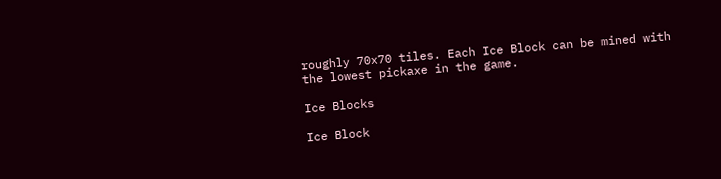roughly 70x70 tiles. Each Ice Block can be mined with the lowest pickaxe in the game.

Ice Blocks

Ice Block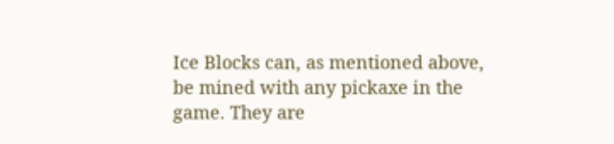Ice Blocks can, as mentioned above, be mined with any pickaxe in the game. They are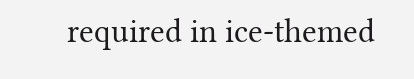required in ice-themed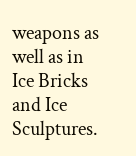weapons as well as in Ice Bricks and Ice Sculptures.